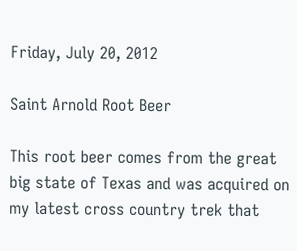Friday, July 20, 2012

Saint Arnold Root Beer

This root beer comes from the great big state of Texas and was acquired on my latest cross country trek that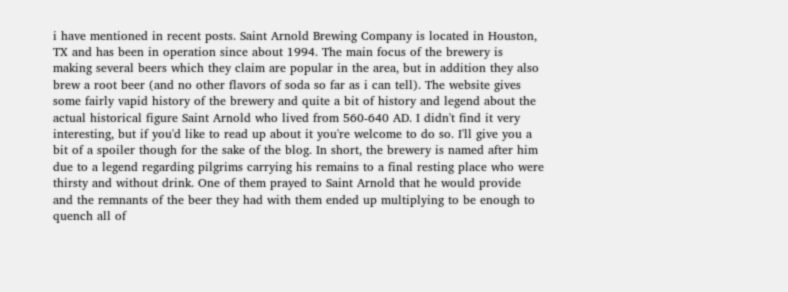i have mentioned in recent posts. Saint Arnold Brewing Company is located in Houston, TX and has been in operation since about 1994. The main focus of the brewery is making several beers which they claim are popular in the area, but in addition they also brew a root beer (and no other flavors of soda so far as i can tell). The website gives some fairly vapid history of the brewery and quite a bit of history and legend about the actual historical figure Saint Arnold who lived from 560-640 AD. I didn't find it very interesting, but if you'd like to read up about it you're welcome to do so. I'll give you a bit of a spoiler though for the sake of the blog. In short, the brewery is named after him due to a legend regarding pilgrims carrying his remains to a final resting place who were thirsty and without drink. One of them prayed to Saint Arnold that he would provide and the remnants of the beer they had with them ended up multiplying to be enough to quench all of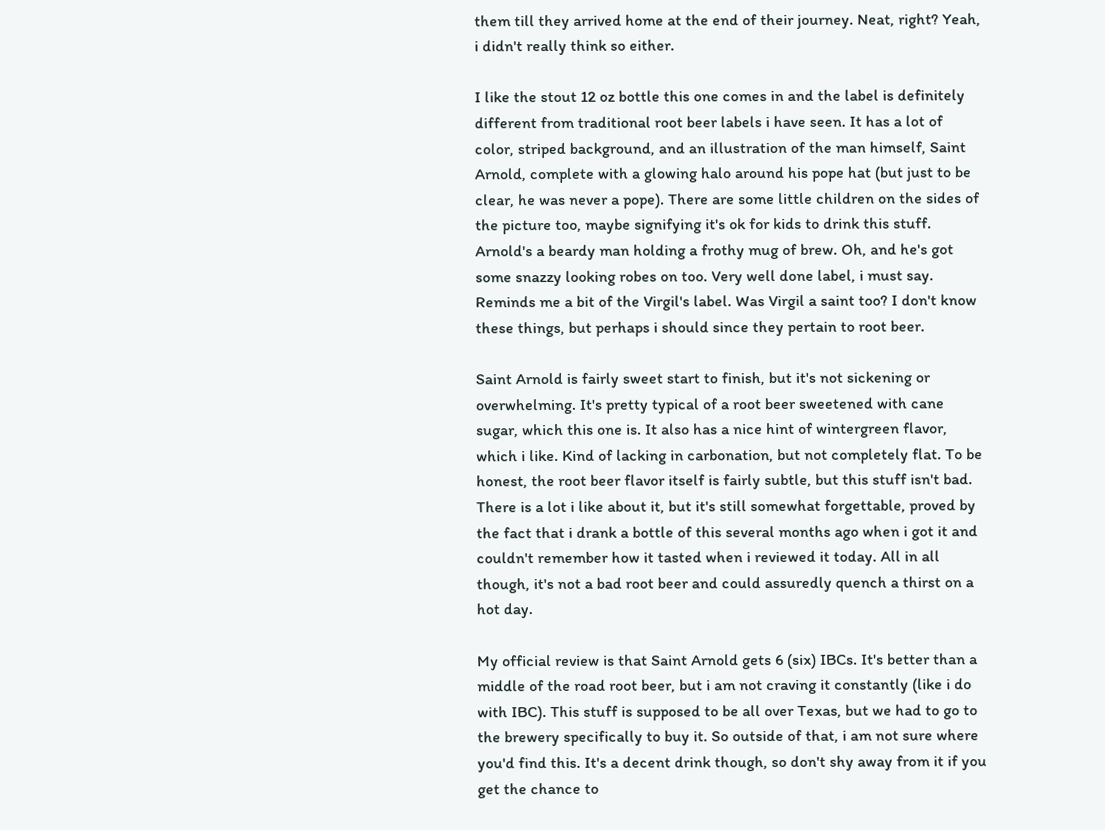them till they arrived home at the end of their journey. Neat, right? Yeah, i didn't really think so either.

I like the stout 12 oz bottle this one comes in and the label is definitely different from traditional root beer labels i have seen. It has a lot of color, striped background, and an illustration of the man himself, Saint Arnold, complete with a glowing halo around his pope hat (but just to be clear, he was never a pope). There are some little children on the sides of the picture too, maybe signifying it's ok for kids to drink this stuff. Arnold's a beardy man holding a frothy mug of brew. Oh, and he's got some snazzy looking robes on too. Very well done label, i must say. Reminds me a bit of the Virgil's label. Was Virgil a saint too? I don't know these things, but perhaps i should since they pertain to root beer.

Saint Arnold is fairly sweet start to finish, but it's not sickening or overwhelming. It's pretty typical of a root beer sweetened with cane sugar, which this one is. It also has a nice hint of wintergreen flavor, which i like. Kind of lacking in carbonation, but not completely flat. To be honest, the root beer flavor itself is fairly subtle, but this stuff isn't bad. There is a lot i like about it, but it's still somewhat forgettable, proved by the fact that i drank a bottle of this several months ago when i got it and couldn't remember how it tasted when i reviewed it today. All in all though, it's not a bad root beer and could assuredly quench a thirst on a hot day.

My official review is that Saint Arnold gets 6 (six) IBCs. It's better than a middle of the road root beer, but i am not craving it constantly (like i do with IBC). This stuff is supposed to be all over Texas, but we had to go to the brewery specifically to buy it. So outside of that, i am not sure where you'd find this. It's a decent drink though, so don't shy away from it if you get the chance to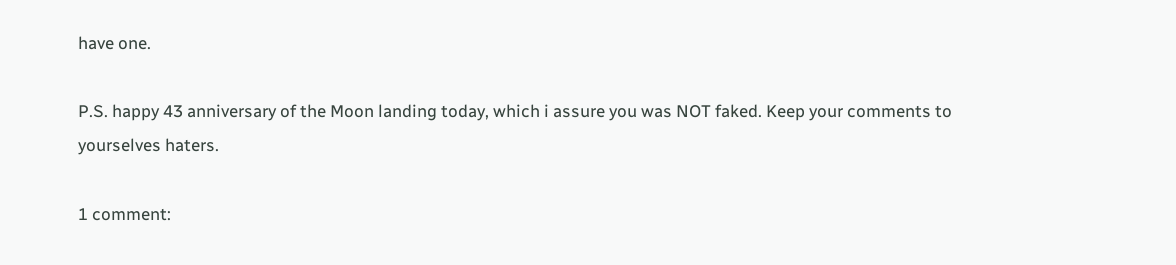have one.

P.S. happy 43 anniversary of the Moon landing today, which i assure you was NOT faked. Keep your comments to yourselves haters.

1 comment: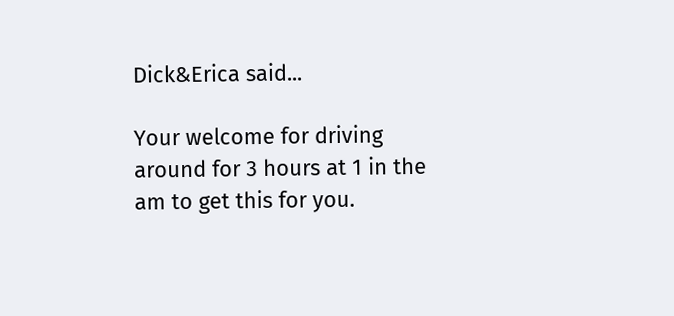Dick&Erica said...

Your welcome for driving around for 3 hours at 1 in the am to get this for you.